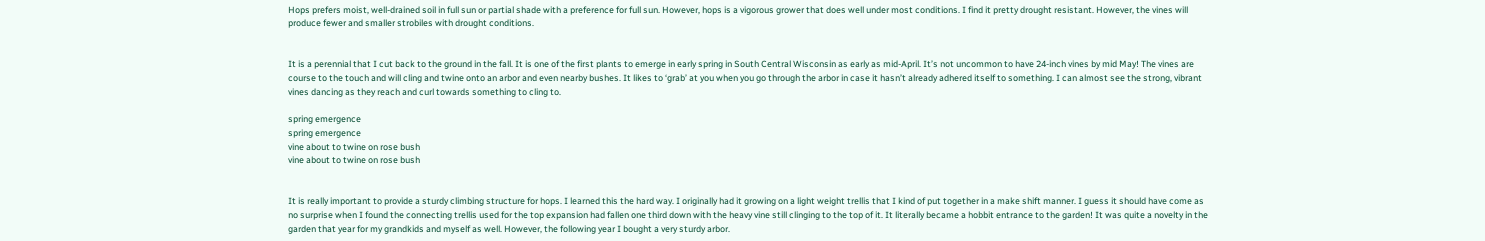Hops prefers moist, well-drained soil in full sun or partial shade with a preference for full sun. However, hops is a vigorous grower that does well under most conditions. I find it pretty drought resistant. However, the vines will produce fewer and smaller strobiles with drought conditions.


It is a perennial that I cut back to the ground in the fall. It is one of the first plants to emerge in early spring in South Central Wisconsin as early as mid-April. It’s not uncommon to have 24-inch vines by mid May! The vines are course to the touch and will cling and twine onto an arbor and even nearby bushes. It likes to ‘grab’ at you when you go through the arbor in case it hasn’t already adhered itself to something. I can almost see the strong, vibrant vines dancing as they reach and curl towards something to cling to.

spring emergence
spring emergence
vine about to twine on rose bush
vine about to twine on rose bush


It is really important to provide a sturdy climbing structure for hops. I learned this the hard way. I originally had it growing on a light weight trellis that I kind of put together in a make shift manner. I guess it should have come as no surprise when I found the connecting trellis used for the top expansion had fallen one third down with the heavy vine still clinging to the top of it. It literally became a hobbit entrance to the garden! It was quite a novelty in the garden that year for my grandkids and myself as well. However, the following year I bought a very sturdy arbor.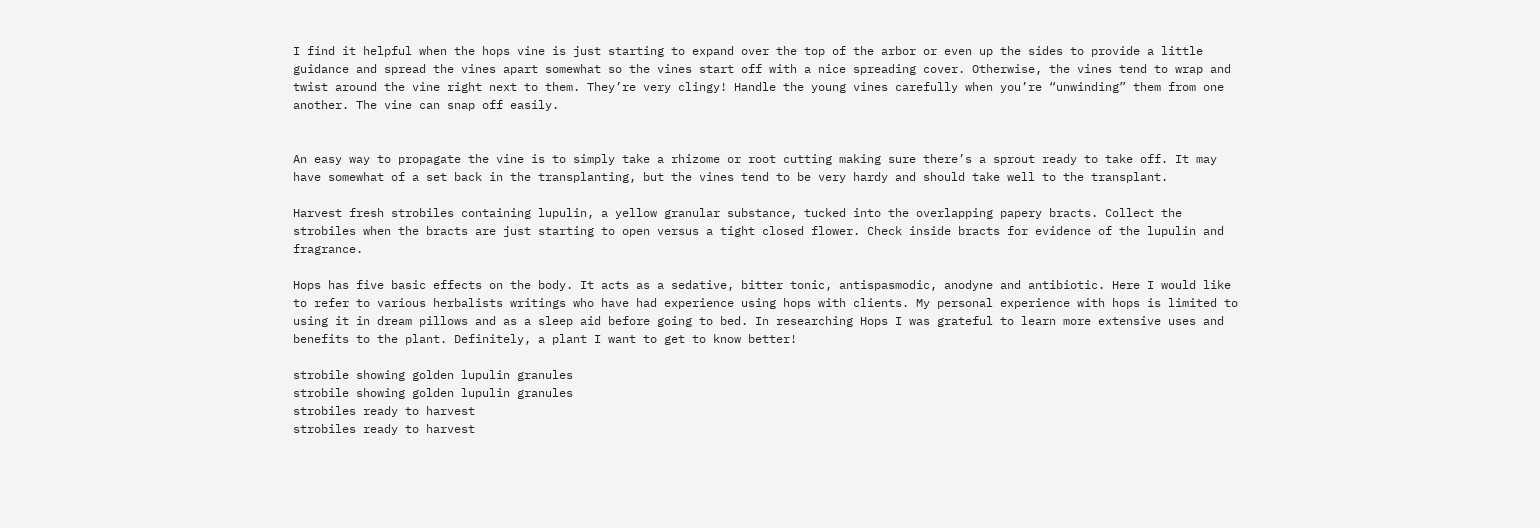I find it helpful when the hops vine is just starting to expand over the top of the arbor or even up the sides to provide a little guidance and spread the vines apart somewhat so the vines start off with a nice spreading cover. Otherwise, the vines tend to wrap and twist around the vine right next to them. They’re very clingy! Handle the young vines carefully when you’re “unwinding” them from one another. The vine can snap off easily.


An easy way to propagate the vine is to simply take a rhizome or root cutting making sure there’s a sprout ready to take off. It may have somewhat of a set back in the transplanting, but the vines tend to be very hardy and should take well to the transplant.

Harvest fresh strobiles containing lupulin, a yellow granular substance, tucked into the overlapping papery bracts. Collect the strobiles when the bracts are just starting to open versus a tight closed flower. Check inside bracts for evidence of the lupulin and fragrance.

Hops has five basic effects on the body. It acts as a sedative, bitter tonic, antispasmodic, anodyne and antibiotic. Here I would like to refer to various herbalists writings who have had experience using hops with clients. My personal experience with hops is limited to using it in dream pillows and as a sleep aid before going to bed. In researching Hops I was grateful to learn more extensive uses and benefits to the plant. Definitely, a plant I want to get to know better!

strobile showing golden lupulin granules
strobile showing golden lupulin granules
strobiles ready to harvest
strobiles ready to harvest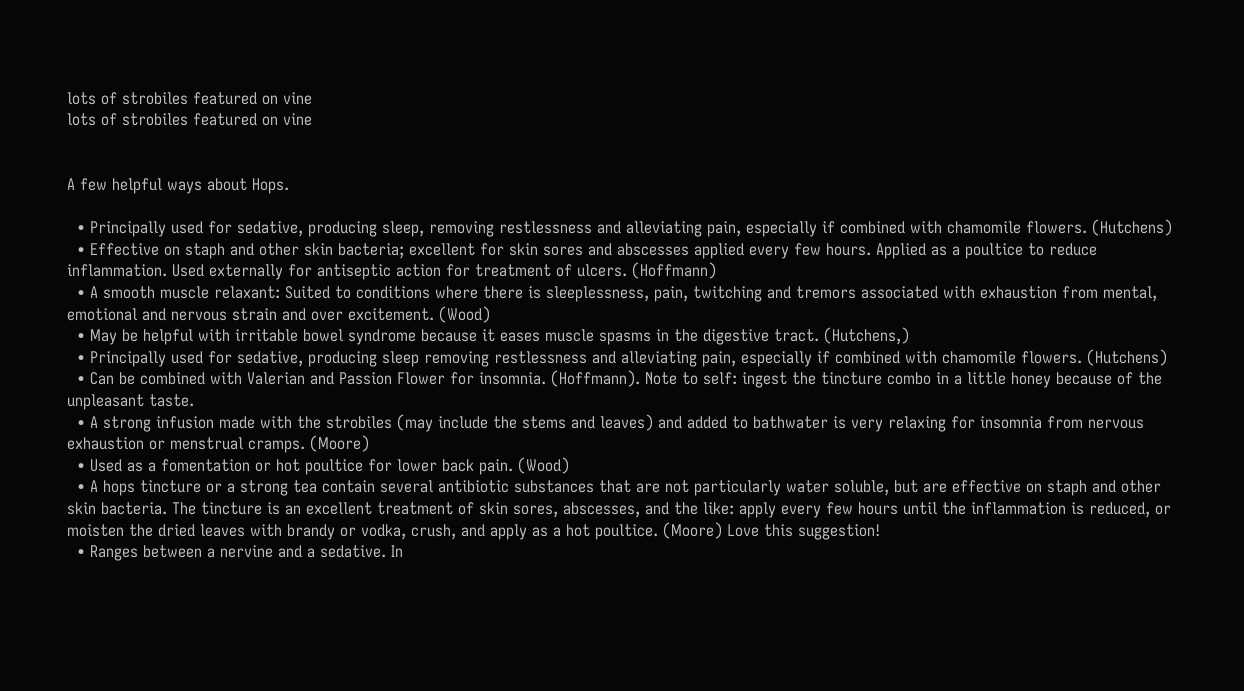lots of strobiles featured on vine
lots of strobiles featured on vine


A few helpful ways about Hops.

  • Principally used for sedative, producing sleep, removing restlessness and alleviating pain, especially if combined with chamomile flowers. (Hutchens)
  • Effective on staph and other skin bacteria; excellent for skin sores and abscesses applied every few hours. Applied as a poultice to reduce inflammation. Used externally for antiseptic action for treatment of ulcers. (Hoffmann)
  • A smooth muscle relaxant: Suited to conditions where there is sleeplessness, pain, twitching and tremors associated with exhaustion from mental, emotional and nervous strain and over excitement. (Wood)
  • May be helpful with irritable bowel syndrome because it eases muscle spasms in the digestive tract. (Hutchens,)
  • Principally used for sedative, producing sleep removing restlessness and alleviating pain, especially if combined with chamomile flowers. (Hutchens)
  • Can be combined with Valerian and Passion Flower for insomnia. (Hoffmann). Note to self: ingest the tincture combo in a little honey because of the unpleasant taste.
  • A strong infusion made with the strobiles (may include the stems and leaves) and added to bathwater is very relaxing for insomnia from nervous exhaustion or menstrual cramps. (Moore)
  • Used as a fomentation or hot poultice for lower back pain. (Wood)
  • A hops tincture or a strong tea contain several antibiotic substances that are not particularly water soluble, but are effective on staph and other skin bacteria. The tincture is an excellent treatment of skin sores, abscesses, and the like: apply every few hours until the inflammation is reduced, or moisten the dried leaves with brandy or vodka, crush, and apply as a hot poultice. (Moore) Love this suggestion!
  • Ranges between a nervine and a sedative. In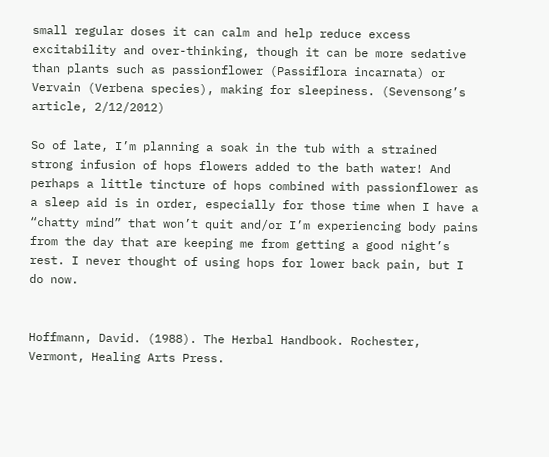small regular doses it can calm and help reduce excess excitability and over-thinking, though it can be more sedative than plants such as passionflower (Passiflora incarnata) or Vervain (Verbena species), making for sleepiness. (Sevensong’s article, 2/12/2012)

So of late, I’m planning a soak in the tub with a strained strong infusion of hops flowers added to the bath water! And perhaps a little tincture of hops combined with passionflower as a sleep aid is in order, especially for those time when I have a “chatty mind” that won’t quit and/or I’m experiencing body pains from the day that are keeping me from getting a good night’s rest. I never thought of using hops for lower back pain, but I do now.


Hoffmann, David. (1988). The Herbal Handbook. Rochester, Vermont, Healing Arts Press.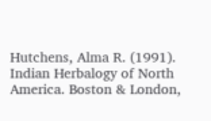Hutchens, Alma R. (1991). Indian Herbalogy of North America. Boston & London,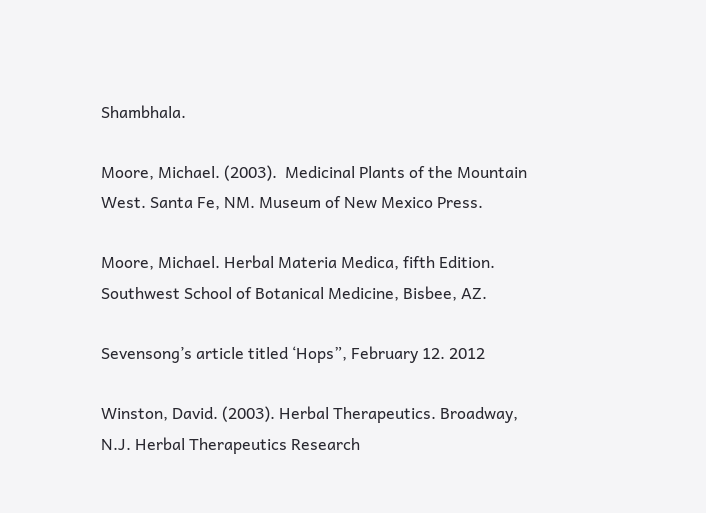Shambhala.

Moore, Michael. (2003).  Medicinal Plants of the Mountain West. Santa Fe, NM. Museum of New Mexico Press.

Moore, Michael. Herbal Materia Medica, fifth Edition. Southwest School of Botanical Medicine, Bisbee, AZ.

Sevensong’s article titled ‘Hops”, February 12. 2012

Winston, David. (2003). Herbal Therapeutics. Broadway, N.J. Herbal Therapeutics Research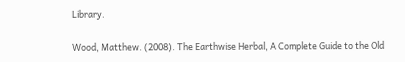Library.

Wood, Matthew. (2008). The Earthwise Herbal, A Complete Guide to the Old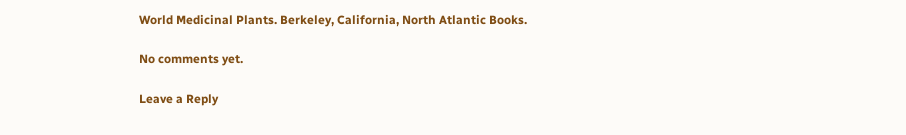World Medicinal Plants. Berkeley, California, North Atlantic Books.

No comments yet.

Leave a Reply